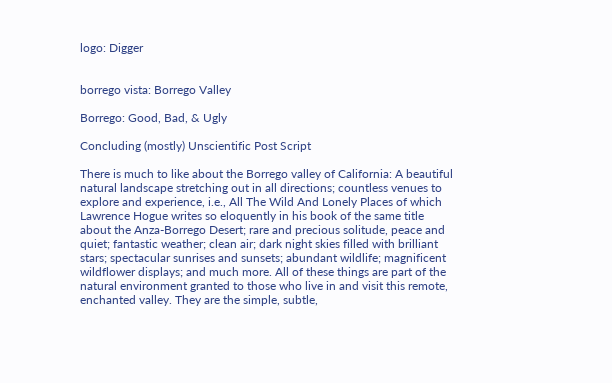logo: Digger


borrego vista: Borrego Valley

Borrego: Good, Bad, & Ugly

Concluding (mostly) Unscientific Post Script

There is much to like about the Borrego valley of California: A beautiful natural landscape stretching out in all directions; countless venues to explore and experience, i.e., All The Wild And Lonely Places of which Lawrence Hogue writes so eloquently in his book of the same title about the Anza-Borrego Desert; rare and precious solitude, peace and quiet; fantastic weather; clean air; dark night skies filled with brilliant stars; spectacular sunrises and sunsets; abundant wildlife; magnificent wildflower displays; and much more. All of these things are part of the natural environment granted to those who live in and visit this remote, enchanted valley. They are the simple, subtle,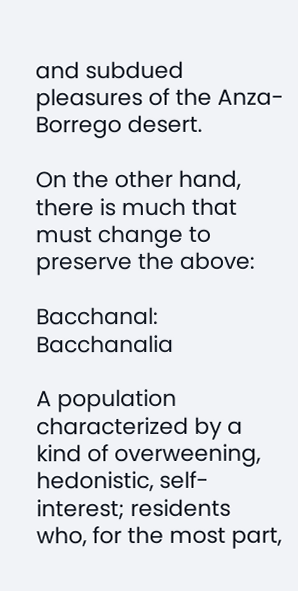and subdued pleasures of the Anza-Borrego desert.

On the other hand, there is much that must change to preserve the above:

Bacchanal: Bacchanalia

A population characterized by a kind of overweening, hedonistic, self-interest; residents who, for the most part,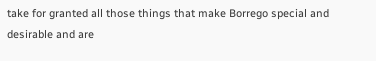take for granted all those things that make Borrego special and desirable and are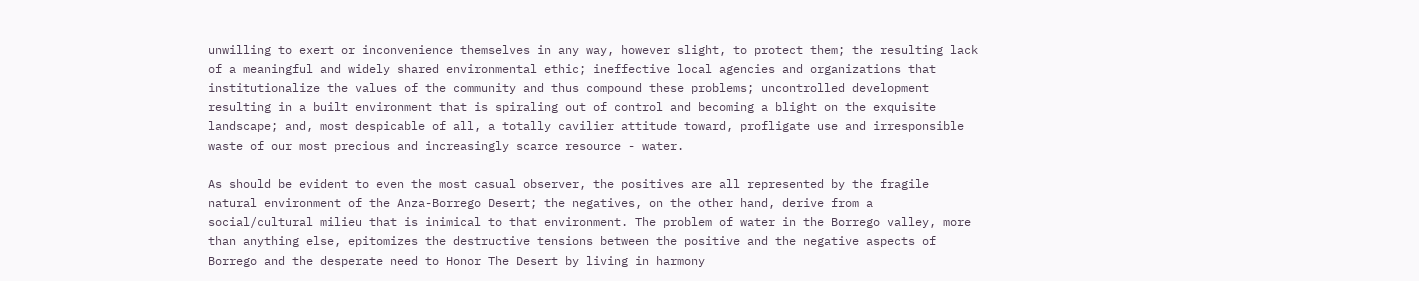unwilling to exert or inconvenience themselves in any way, however slight, to protect them; the resulting lack of a meaningful and widely shared environmental ethic; ineffective local agencies and organizations that institutionalize the values of the community and thus compound these problems; uncontrolled development resulting in a built environment that is spiraling out of control and becoming a blight on the exquisite landscape; and, most despicable of all, a totally cavilier attitude toward, profligate use and irresponsible waste of our most precious and increasingly scarce resource - water.

As should be evident to even the most casual observer, the positives are all represented by the fragile natural environment of the Anza-Borrego Desert; the negatives, on the other hand, derive from a social/cultural milieu that is inimical to that environment. The problem of water in the Borrego valley, more than anything else, epitomizes the destructive tensions between the positive and the negative aspects of Borrego and the desperate need to Honor The Desert by living in harmony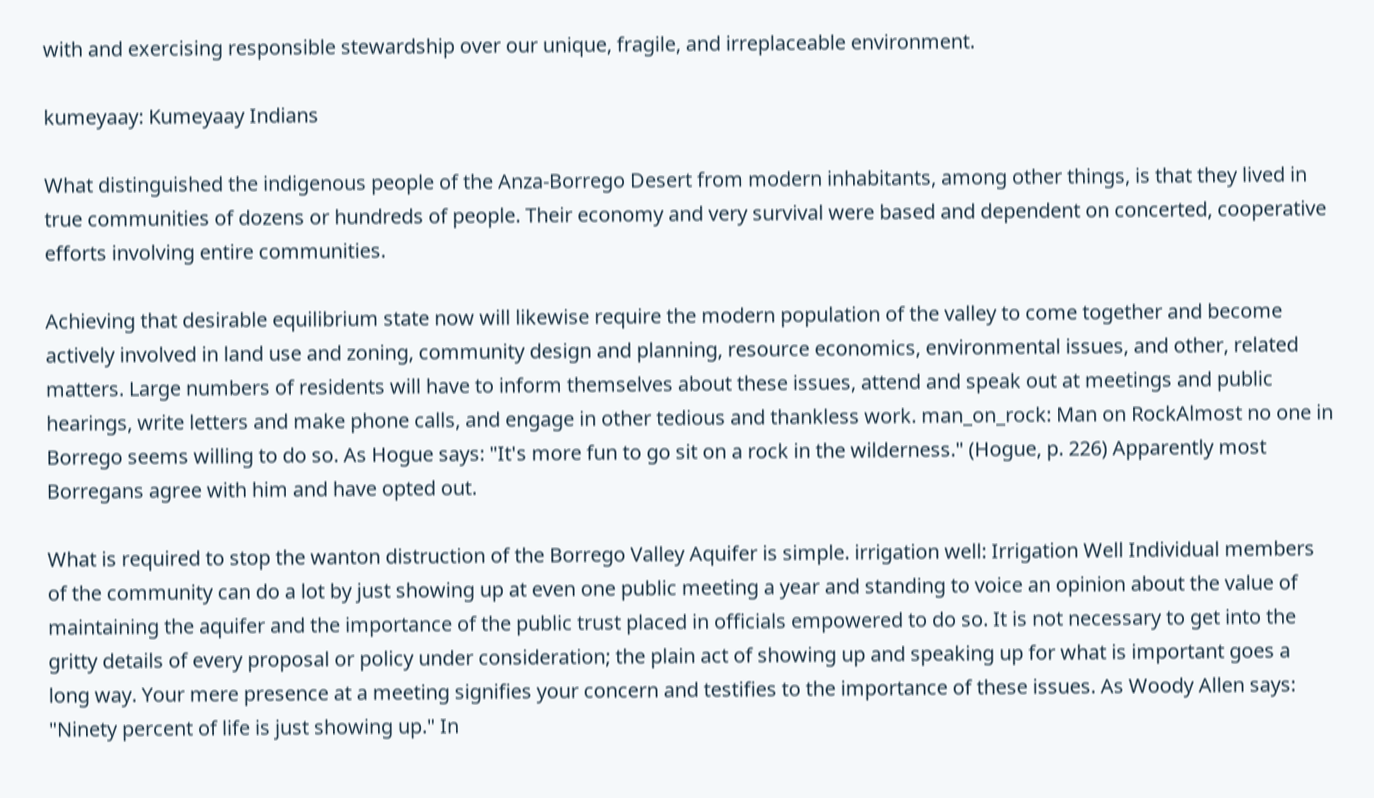with and exercising responsible stewardship over our unique, fragile, and irreplaceable environment.

kumeyaay: Kumeyaay Indians

What distinguished the indigenous people of the Anza-Borrego Desert from modern inhabitants, among other things, is that they lived in true communities of dozens or hundreds of people. Their economy and very survival were based and dependent on concerted, cooperative efforts involving entire communities.

Achieving that desirable equilibrium state now will likewise require the modern population of the valley to come together and become actively involved in land use and zoning, community design and planning, resource economics, environmental issues, and other, related matters. Large numbers of residents will have to inform themselves about these issues, attend and speak out at meetings and public hearings, write letters and make phone calls, and engage in other tedious and thankless work. man_on_rock: Man on RockAlmost no one in Borrego seems willing to do so. As Hogue says: "It's more fun to go sit on a rock in the wilderness." (Hogue, p. 226) Apparently most Borregans agree with him and have opted out.

What is required to stop the wanton distruction of the Borrego Valley Aquifer is simple. irrigation well: Irrigation Well Individual members of the community can do a lot by just showing up at even one public meeting a year and standing to voice an opinion about the value of maintaining the aquifer and the importance of the public trust placed in officials empowered to do so. It is not necessary to get into the gritty details of every proposal or policy under consideration; the plain act of showing up and speaking up for what is important goes a long way. Your mere presence at a meeting signifies your concern and testifies to the importance of these issues. As Woody Allen says: "Ninety percent of life is just showing up." In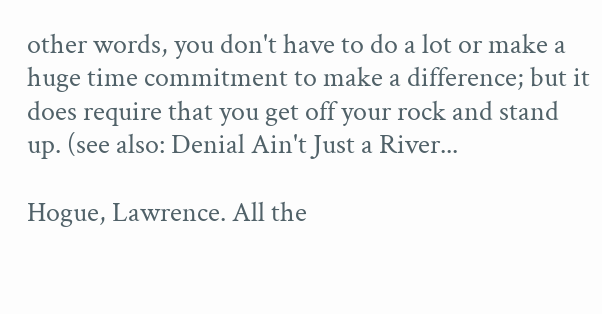other words, you don't have to do a lot or make a huge time commitment to make a difference; but it does require that you get off your rock and stand up. (see also: Denial Ain't Just a River...

Hogue, Lawrence. All the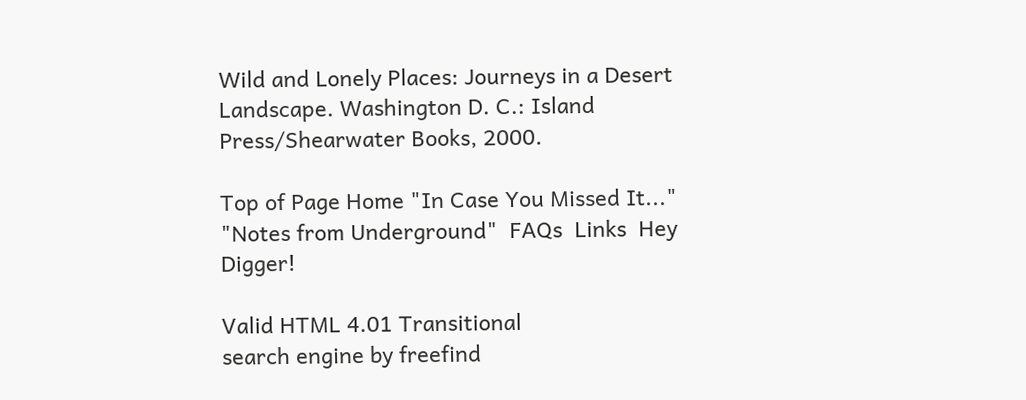Wild and Lonely Places: Journeys in a Desert Landscape. Washington D. C.: Island Press/Shearwater Books, 2000.

Top of Page Home "In Case You Missed It..."  "Notes from Underground"  FAQs  Links  Hey Digger!

Valid HTML 4.01 Transitional
search engine by freefind